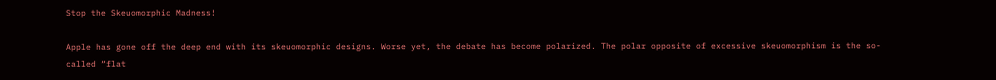Stop the Skeuomorphic Madness!

Apple has gone off the deep end with its skeuomorphic designs. Worse yet, the debate has become polarized. The polar opposite of excessive skeuomorphism is the so-called “flat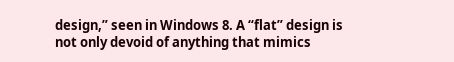design,” seen in Windows 8. A “flat” design is not only devoid of anything that mimics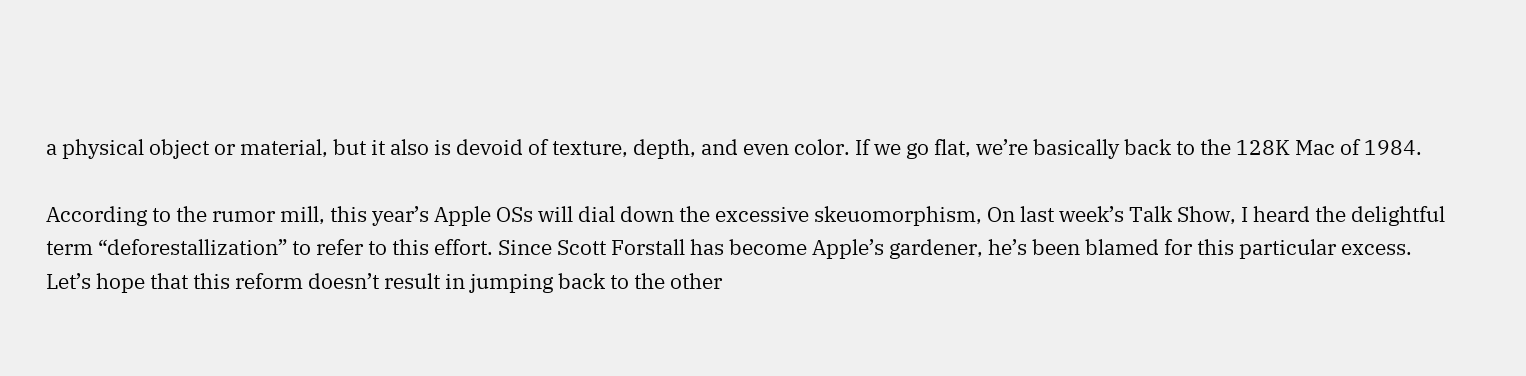a physical object or material, but it also is devoid of texture, depth, and even color. If we go flat, we’re basically back to the 128K Mac of 1984.

According to the rumor mill, this year’s Apple OSs will dial down the excessive skeuomorphism, On last week’s Talk Show, I heard the delightful term “deforestallization” to refer to this effort. Since Scott Forstall has become Apple’s gardener, he’s been blamed for this particular excess. Let’s hope that this reform doesn’t result in jumping back to the other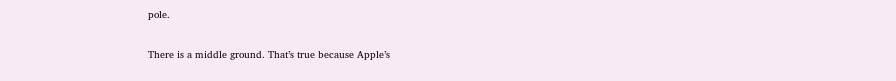pole.

There is a middle ground. That’s true because Apple’s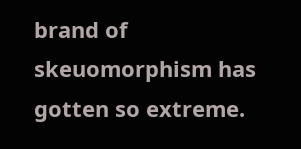brand of skeuomorphism has gotten so extreme.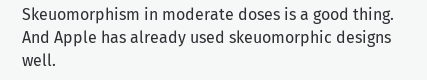Skeuomorphism in moderate doses is a good thing. And Apple has already used skeuomorphic designs well.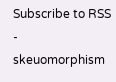Subscribe to RSS - skeuomorphism